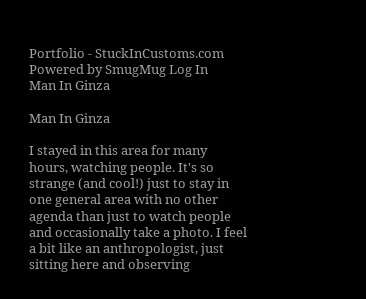Portfolio - StuckInCustoms.com
Powered by SmugMug Log In
Man In Ginza

Man In Ginza

I stayed in this area for many hours, watching people. It's so strange (and cool!) just to stay in one general area with no other agenda than just to watch people and occasionally take a photo. I feel a bit like an anthropologist, just sitting here and observing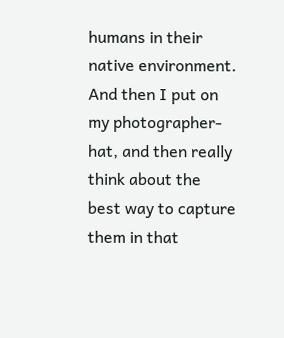humans in their native environment. And then I put on my photographer-hat, and then really think about the best way to capture them in that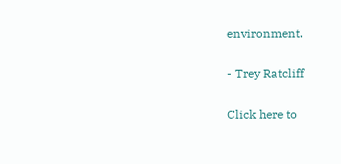environment.

- Trey Ratcliff

Click here to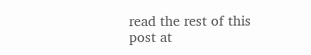read the rest of this post at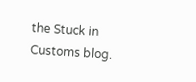the Stuck in Customs blog.